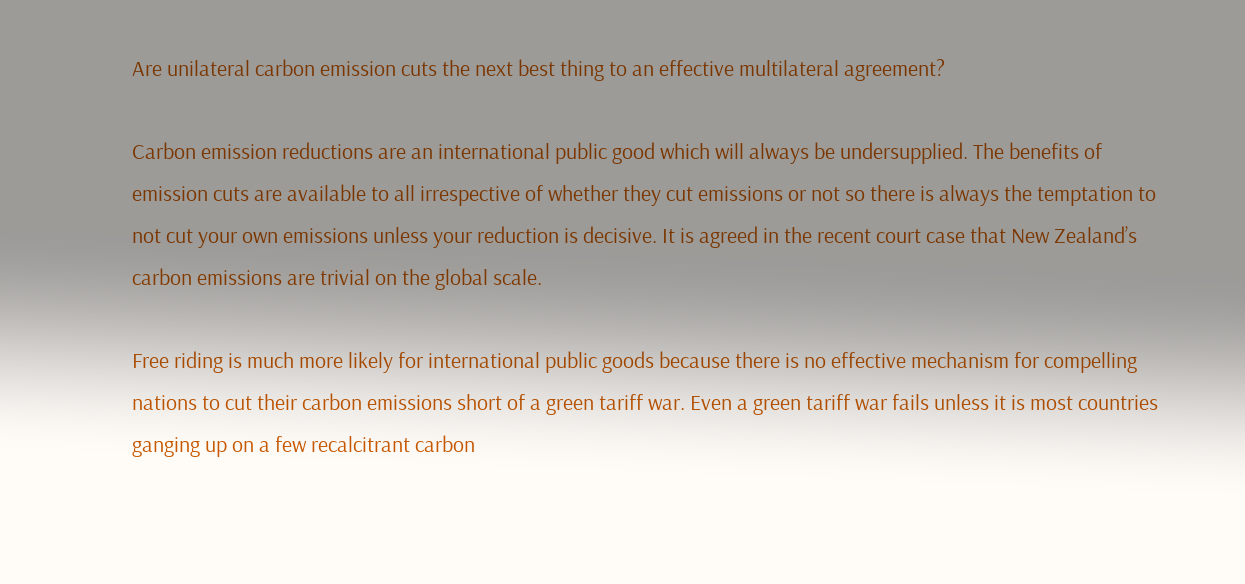Are unilateral carbon emission cuts the next best thing to an effective multilateral agreement?

Carbon emission reductions are an international public good which will always be undersupplied. The benefits of emission cuts are available to all irrespective of whether they cut emissions or not so there is always the temptation to not cut your own emissions unless your reduction is decisive. It is agreed in the recent court case that New Zealand’s carbon emissions are trivial on the global scale.

Free riding is much more likely for international public goods because there is no effective mechanism for compelling nations to cut their carbon emissions short of a green tariff war. Even a green tariff war fails unless it is most countries ganging up on a few recalcitrant carbon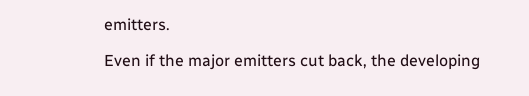emitters.

Even if the major emitters cut back, the developing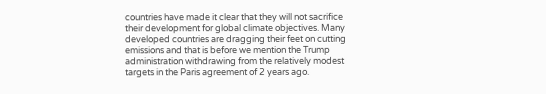countries have made it clear that they will not sacrifice their development for global climate objectives. Many developed countries are dragging their feet on cutting emissions and that is before we mention the Trump administration withdrawing from the relatively modest targets in the Paris agreement of 2 years ago.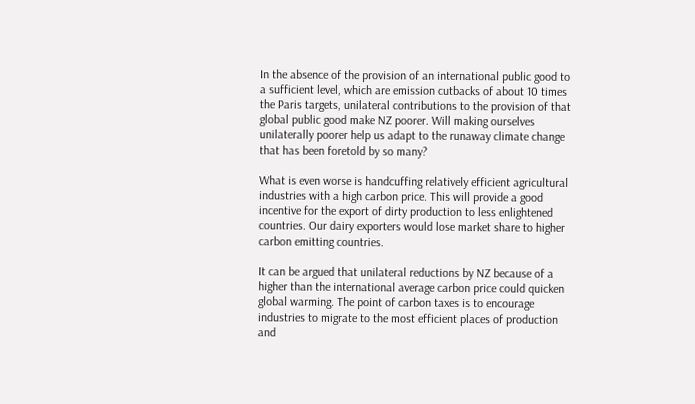In the absence of the provision of an international public good to a sufficient level, which are emission cutbacks of about 10 times the Paris targets, unilateral contributions to the provision of that global public good make NZ poorer. Will making ourselves unilaterally poorer help us adapt to the runaway climate change that has been foretold by so many?

What is even worse is handcuffing relatively efficient agricultural industries with a high carbon price. This will provide a good incentive for the export of dirty production to less enlightened countries. Our dairy exporters would lose market share to higher carbon emitting countries.

It can be argued that unilateral reductions by NZ because of a higher than the international average carbon price could quicken global warming. The point of carbon taxes is to encourage industries to migrate to the most efficient places of production and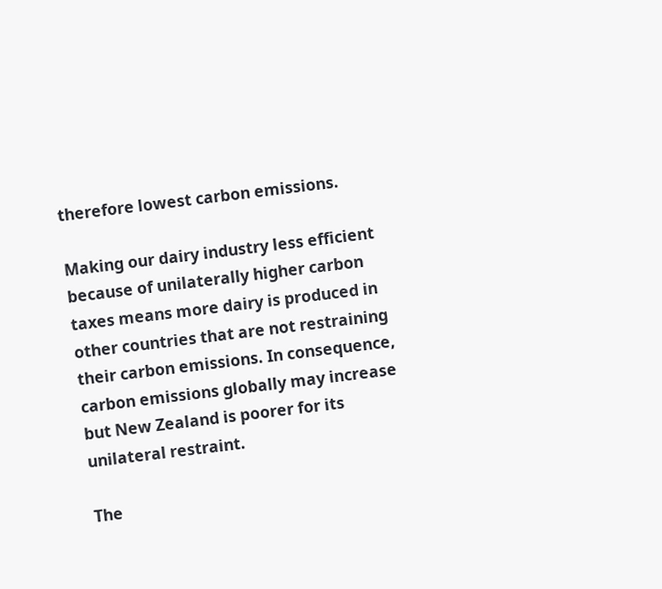therefore lowest carbon emissions.

Making our dairy industry less efficient because of unilaterally higher carbon taxes means more dairy is produced in other countries that are not restraining their carbon emissions. In consequence, carbon emissions globally may increase but New Zealand is poorer for its unilateral restraint.

The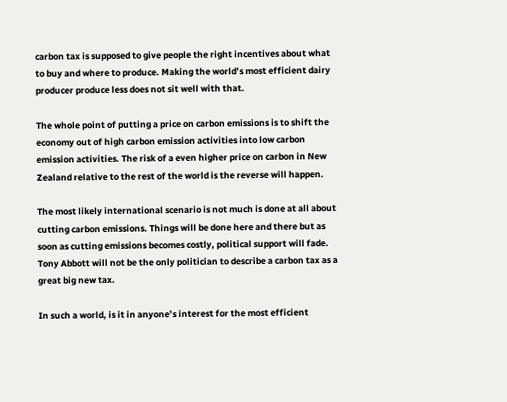carbon tax is supposed to give people the right incentives about what to buy and where to produce. Making the world’s most efficient dairy producer produce less does not sit well with that.

The whole point of putting a price on carbon emissions is to shift the economy out of high carbon emission activities into low carbon emission activities. The risk of a even higher price on carbon in New Zealand relative to the rest of the world is the reverse will happen.

The most likely international scenario is not much is done at all about cutting carbon emissions. Things will be done here and there but as soon as cutting emissions becomes costly, political support will fade. Tony Abbott will not be the only politician to describe a carbon tax as a great big new tax.

In such a world, is it in anyone’s interest for the most efficient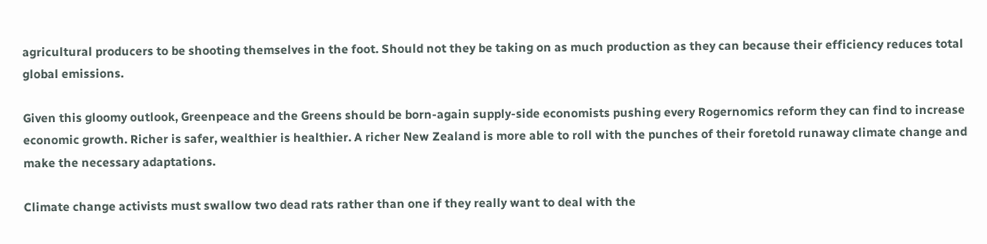agricultural producers to be shooting themselves in the foot. Should not they be taking on as much production as they can because their efficiency reduces total global emissions.

Given this gloomy outlook, Greenpeace and the Greens should be born-again supply-side economists pushing every Rogernomics reform they can find to increase economic growth. Richer is safer, wealthier is healthier. A richer New Zealand is more able to roll with the punches of their foretold runaway climate change and make the necessary adaptations.

Climate change activists must swallow two dead rats rather than one if they really want to deal with the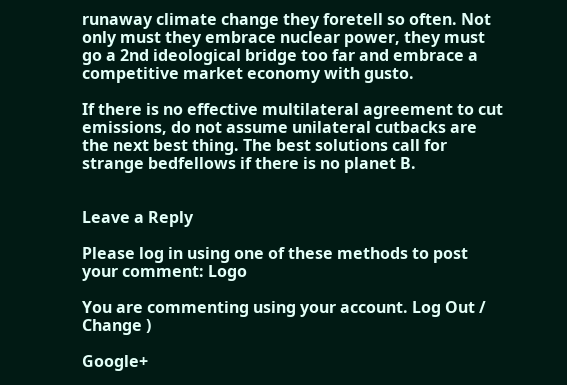runaway climate change they foretell so often. Not only must they embrace nuclear power, they must go a 2nd ideological bridge too far and embrace a competitive market economy with gusto.

If there is no effective multilateral agreement to cut emissions, do not assume unilateral cutbacks are the next best thing. The best solutions call for strange bedfellows if there is no planet B.


Leave a Reply

Please log in using one of these methods to post your comment: Logo

You are commenting using your account. Log Out /  Change )

Google+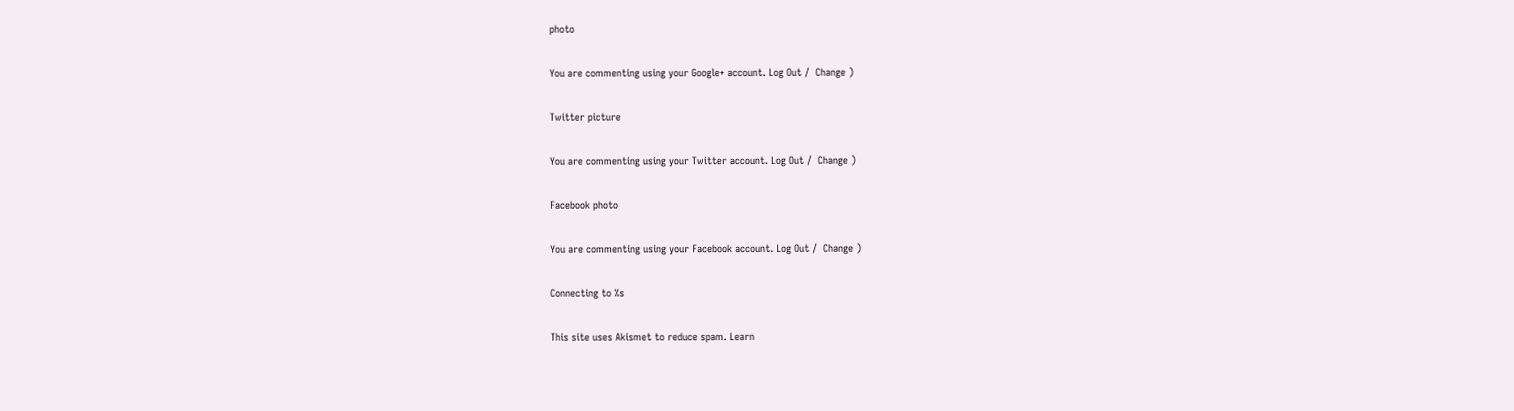photo

You are commenting using your Google+ account. Log Out /  Change )

Twitter picture

You are commenting using your Twitter account. Log Out /  Change )

Facebook photo

You are commenting using your Facebook account. Log Out /  Change )

Connecting to %s

This site uses Akismet to reduce spam. Learn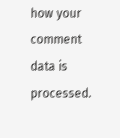how your comment data is processed.